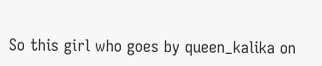So this girl who goes by queen_kalika on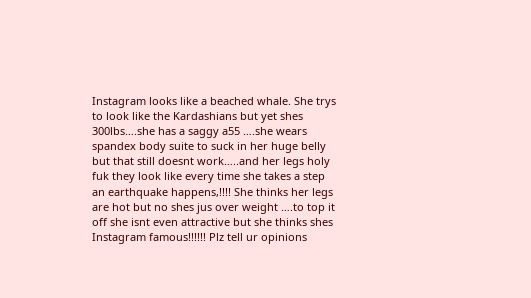Instagram looks like a beached whale. She trys to look like the Kardashians but yet shes 300lbs….she has a saggy a55 ….she wears spandex body suite to suck in her huge belly but that still doesnt work…..and her legs holy fuk they look like every time she takes a step an earthquake happens,!!!! She thinks her legs are hot but no shes jus over weight ….to top it off she isnt even attractive but she thinks shes Instagram famous!!!!!! Plz tell ur opinions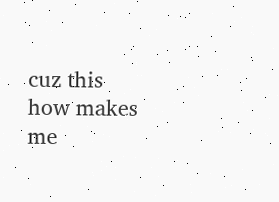cuz this how makes me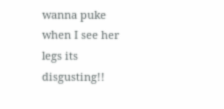wanna puke when I see her legs its disgusting!!